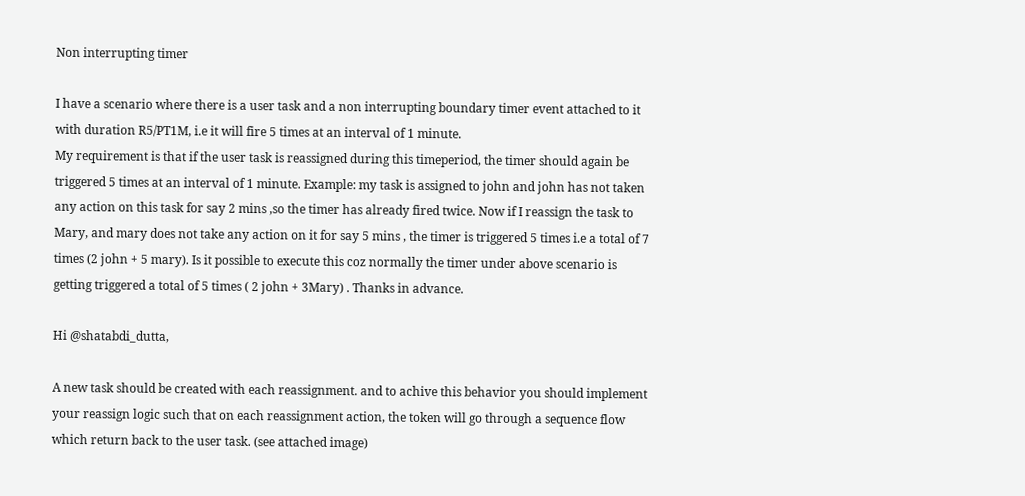Non interrupting timer

I have a scenario where there is a user task and a non interrupting boundary timer event attached to it with duration R5/PT1M, i.e it will fire 5 times at an interval of 1 minute.
My requirement is that if the user task is reassigned during this timeperiod, the timer should again be triggered 5 times at an interval of 1 minute. Example: my task is assigned to john and john has not taken any action on this task for say 2 mins ,so the timer has already fired twice. Now if I reassign the task to Mary, and mary does not take any action on it for say 5 mins , the timer is triggered 5 times i.e a total of 7 times (2 john + 5 mary). Is it possible to execute this coz normally the timer under above scenario is getting triggered a total of 5 times ( 2 john + 3Mary) . Thanks in advance.

Hi @shatabdi_dutta,

A new task should be created with each reassignment. and to achive this behavior you should implement your reassign logic such that on each reassignment action, the token will go through a sequence flow which return back to the user task. (see attached image)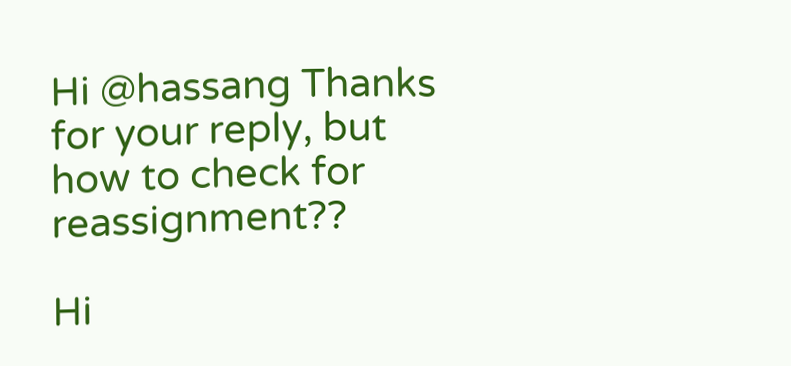Hi @hassang Thanks for your reply, but how to check for reassignment??

Hi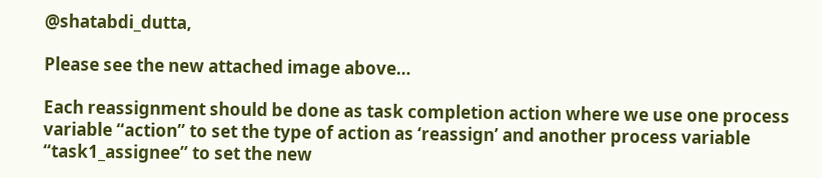@shatabdi_dutta,

Please see the new attached image above…

Each reassignment should be done as task completion action where we use one process variable “action” to set the type of action as ‘reassign’ and another process variable “task1_assignee” to set the new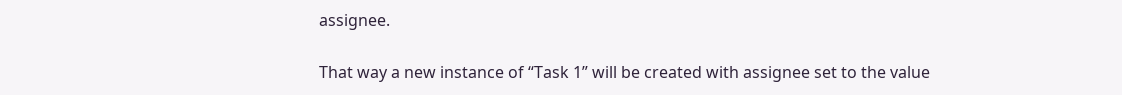assignee.

That way a new instance of “Task 1” will be created with assignee set to the value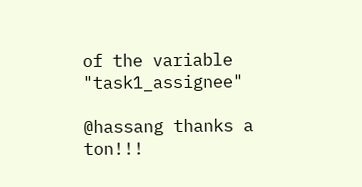of the variable "task1_assignee"

@hassang thanks a ton!!!